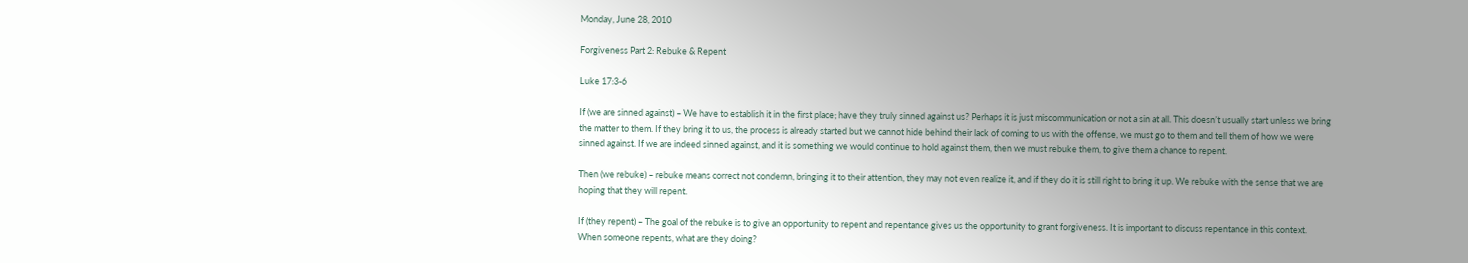Monday, June 28, 2010

Forgiveness Part 2: Rebuke & Repent

Luke 17:3-6

If (we are sinned against) – We have to establish it in the first place; have they truly sinned against us? Perhaps it is just miscommunication or not a sin at all. This doesn’t usually start unless we bring the matter to them. If they bring it to us, the process is already started but we cannot hide behind their lack of coming to us with the offense, we must go to them and tell them of how we were sinned against. If we are indeed sinned against, and it is something we would continue to hold against them, then we must rebuke them, to give them a chance to repent.

Then (we rebuke) – rebuke means correct not condemn, bringing it to their attention, they may not even realize it, and if they do it is still right to bring it up. We rebuke with the sense that we are hoping that they will repent.

If (they repent) – The goal of the rebuke is to give an opportunity to repent and repentance gives us the opportunity to grant forgiveness. It is important to discuss repentance in this context. When someone repents, what are they doing?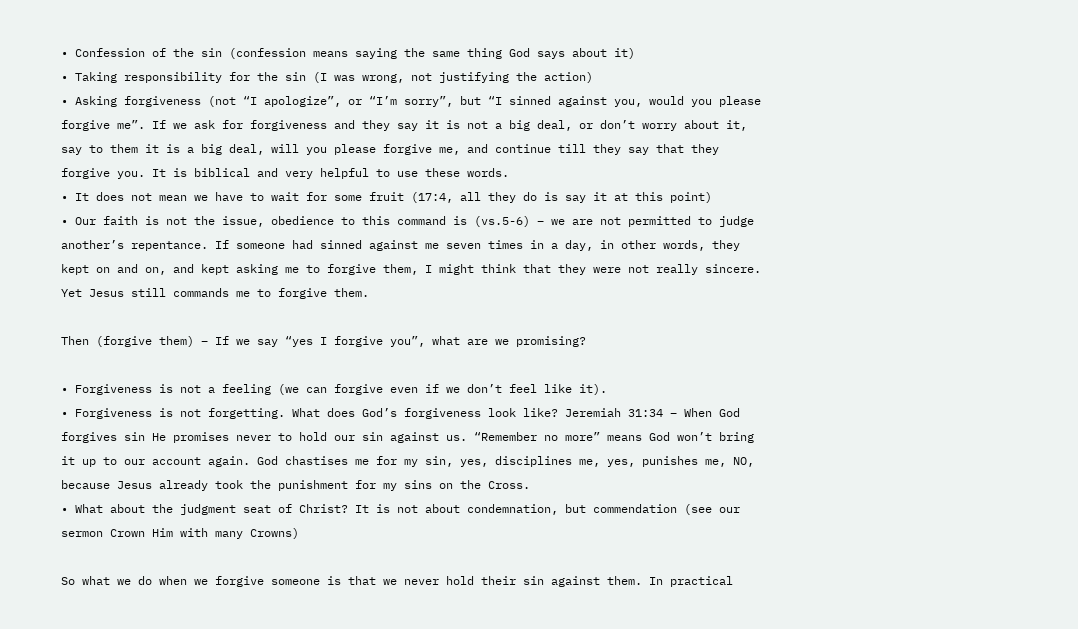• Confession of the sin (confession means saying the same thing God says about it)
• Taking responsibility for the sin (I was wrong, not justifying the action)
• Asking forgiveness (not “I apologize”, or “I’m sorry”, but “I sinned against you, would you please forgive me”. If we ask for forgiveness and they say it is not a big deal, or don’t worry about it, say to them it is a big deal, will you please forgive me, and continue till they say that they forgive you. It is biblical and very helpful to use these words.
• It does not mean we have to wait for some fruit (17:4, all they do is say it at this point)
• Our faith is not the issue, obedience to this command is (vs.5-6) – we are not permitted to judge another’s repentance. If someone had sinned against me seven times in a day, in other words, they kept on and on, and kept asking me to forgive them, I might think that they were not really sincere. Yet Jesus still commands me to forgive them.

Then (forgive them) – If we say “yes I forgive you”, what are we promising?

• Forgiveness is not a feeling (we can forgive even if we don’t feel like it).
• Forgiveness is not forgetting. What does God’s forgiveness look like? Jeremiah 31:34 – When God forgives sin He promises never to hold our sin against us. “Remember no more” means God won’t bring it up to our account again. God chastises me for my sin, yes, disciplines me, yes, punishes me, NO, because Jesus already took the punishment for my sins on the Cross.
• What about the judgment seat of Christ? It is not about condemnation, but commendation (see our sermon Crown Him with many Crowns)

So what we do when we forgive someone is that we never hold their sin against them. In practical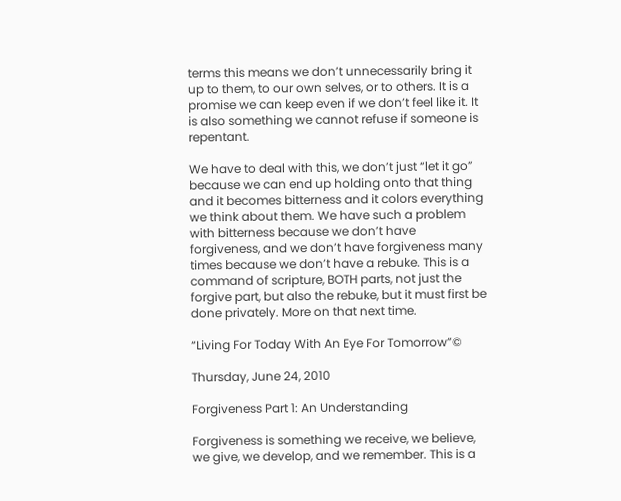terms this means we don’t unnecessarily bring it up to them, to our own selves, or to others. It is a promise we can keep even if we don’t feel like it. It is also something we cannot refuse if someone is repentant.

We have to deal with this, we don’t just “let it go” because we can end up holding onto that thing and it becomes bitterness and it colors everything we think about them. We have such a problem with bitterness because we don’t have forgiveness, and we don’t have forgiveness many times because we don’t have a rebuke. This is a command of scripture, BOTH parts, not just the forgive part, but also the rebuke, but it must first be done privately. More on that next time.

“Living For Today With An Eye For Tomorrow”©

Thursday, June 24, 2010

Forgiveness Part 1: An Understanding

Forgiveness is something we receive, we believe, we give, we develop, and we remember. This is a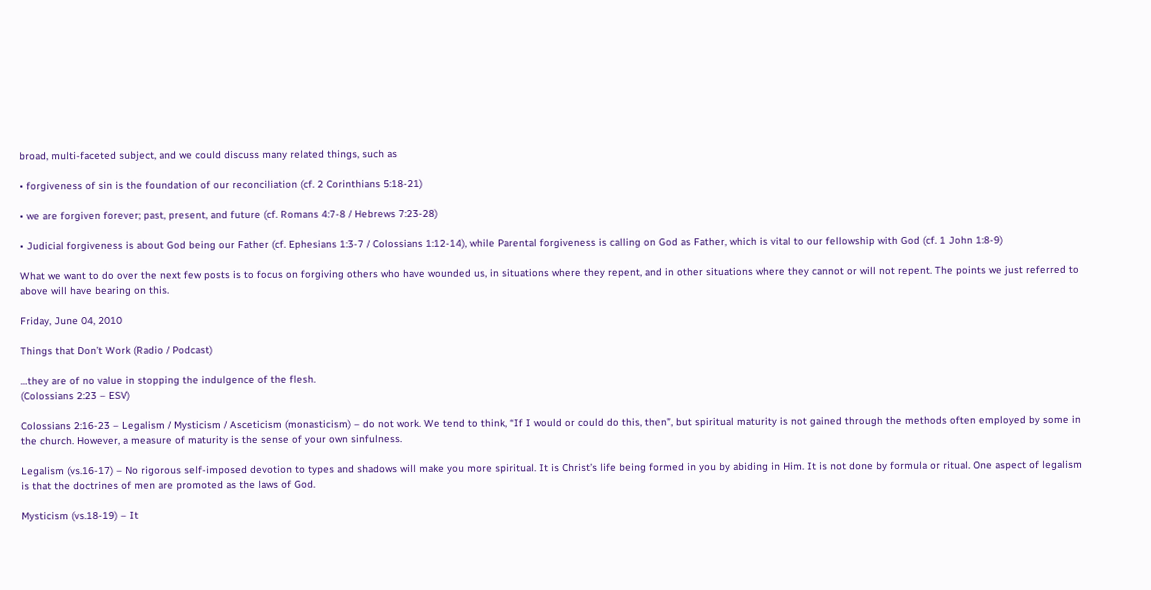broad, multi-faceted subject, and we could discuss many related things, such as

• forgiveness of sin is the foundation of our reconciliation (cf. 2 Corinthians 5:18-21)

• we are forgiven forever; past, present, and future (cf. Romans 4:7-8 / Hebrews 7:23-28)

• Judicial forgiveness is about God being our Father (cf. Ephesians 1:3-7 / Colossians 1:12-14), while Parental forgiveness is calling on God as Father, which is vital to our fellowship with God (cf. 1 John 1:8-9)

What we want to do over the next few posts is to focus on forgiving others who have wounded us, in situations where they repent, and in other situations where they cannot or will not repent. The points we just referred to above will have bearing on this.

Friday, June 04, 2010

Things that Don’t Work (Radio / Podcast)

…they are of no value in stopping the indulgence of the flesh.
(Colossians 2:23 – ESV)

Colossians 2:16-23 – Legalism / Mysticism / Asceticism (monasticism) – do not work. We tend to think, “If I would or could do this, then”, but spiritual maturity is not gained through the methods often employed by some in the church. However, a measure of maturity is the sense of your own sinfulness.

Legalism (vs.16-17) – No rigorous self-imposed devotion to types and shadows will make you more spiritual. It is Christ’s life being formed in you by abiding in Him. It is not done by formula or ritual. One aspect of legalism is that the doctrines of men are promoted as the laws of God.

Mysticism (vs.18-19) – It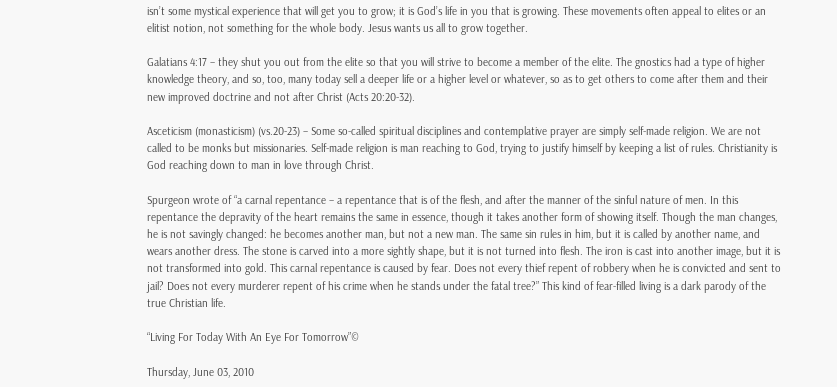isn’t some mystical experience that will get you to grow; it is God’s life in you that is growing. These movements often appeal to elites or an elitist notion, not something for the whole body. Jesus wants us all to grow together.

Galatians 4:17 – they shut you out from the elite so that you will strive to become a member of the elite. The gnostics had a type of higher knowledge theory, and so, too, many today sell a deeper life or a higher level or whatever, so as to get others to come after them and their new improved doctrine and not after Christ (Acts 20:20-32).

Asceticism (monasticism) (vs.20-23) – Some so-called spiritual disciplines and contemplative prayer are simply self-made religion. We are not called to be monks but missionaries. Self-made religion is man reaching to God, trying to justify himself by keeping a list of rules. Christianity is God reaching down to man in love through Christ.

Spurgeon wrote of “a carnal repentance – a repentance that is of the flesh, and after the manner of the sinful nature of men. In this repentance the depravity of the heart remains the same in essence, though it takes another form of showing itself. Though the man changes, he is not savingly changed: he becomes another man, but not a new man. The same sin rules in him, but it is called by another name, and wears another dress. The stone is carved into a more sightly shape, but it is not turned into flesh. The iron is cast into another image, but it is not transformed into gold. This carnal repentance is caused by fear. Does not every thief repent of robbery when he is convicted and sent to jail? Does not every murderer repent of his crime when he stands under the fatal tree?” This kind of fear-filled living is a dark parody of the true Christian life.

“Living For Today With An Eye For Tomorrow”©

Thursday, June 03, 2010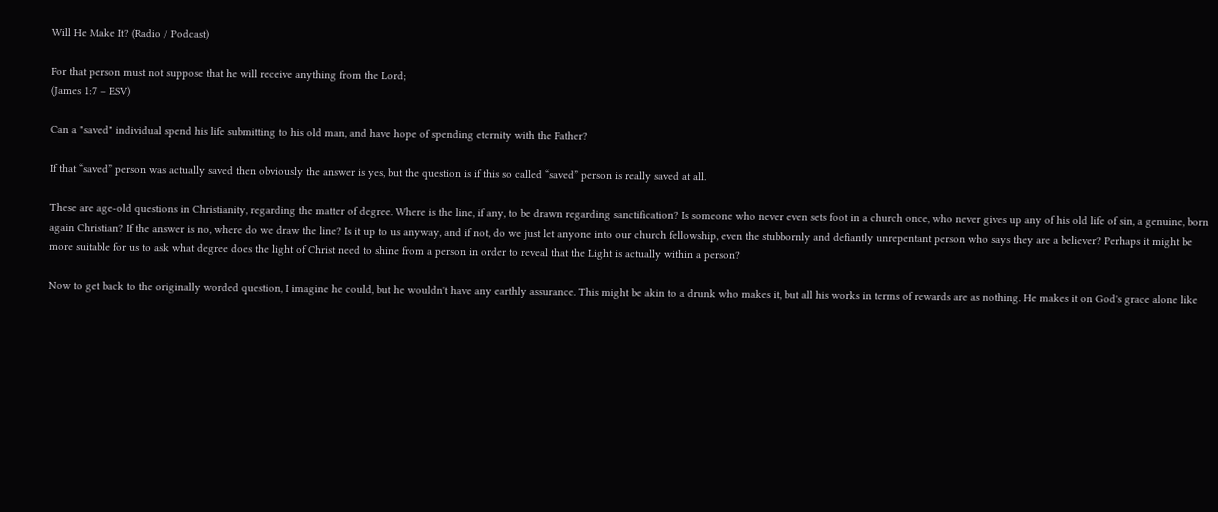Will He Make It? (Radio / Podcast)

For that person must not suppose that he will receive anything from the Lord;
(James 1:7 – ESV)

Can a "saved" individual spend his life submitting to his old man, and have hope of spending eternity with the Father?

If that “saved” person was actually saved then obviously the answer is yes, but the question is if this so called “saved” person is really saved at all.

These are age-old questions in Christianity, regarding the matter of degree. Where is the line, if any, to be drawn regarding sanctification? Is someone who never even sets foot in a church once, who never gives up any of his old life of sin, a genuine, born again Christian? If the answer is no, where do we draw the line? Is it up to us anyway, and if not, do we just let anyone into our church fellowship, even the stubbornly and defiantly unrepentant person who says they are a believer? Perhaps it might be more suitable for us to ask what degree does the light of Christ need to shine from a person in order to reveal that the Light is actually within a person?

Now to get back to the originally worded question, I imagine he could, but he wouldn't have any earthly assurance. This might be akin to a drunk who makes it, but all his works in terms of rewards are as nothing. He makes it on God's grace alone like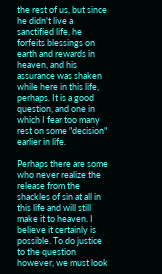the rest of us, but since he didn't live a sanctified life, he forfeits blessings on earth and rewards in heaven, and his assurance was shaken while here in this life, perhaps. It is a good question, and one in which I fear too many rest on some "decision" earlier in life.

Perhaps there are some who never realize the release from the shackles of sin at all in this life and will still make it to heaven. I believe it certainly is possible. To do justice to the question however, we must look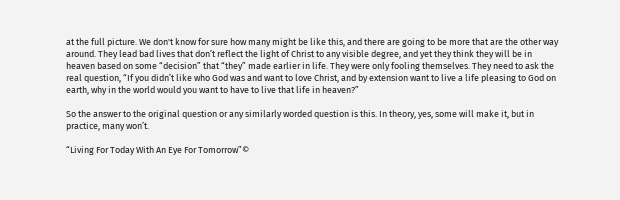at the full picture. We don't know for sure how many might be like this, and there are going to be more that are the other way around. They lead bad lives that don’t reflect the light of Christ to any visible degree, and yet they think they will be in heaven based on some “decision” that “they” made earlier in life. They were only fooling themselves. They need to ask the real question, “If you didn’t like who God was and want to love Christ, and by extension want to live a life pleasing to God on earth, why in the world would you want to have to live that life in heaven?”

So the answer to the original question or any similarly worded question is this. In theory, yes, some will make it, but in practice, many won’t.

“Living For Today With An Eye For Tomorrow”©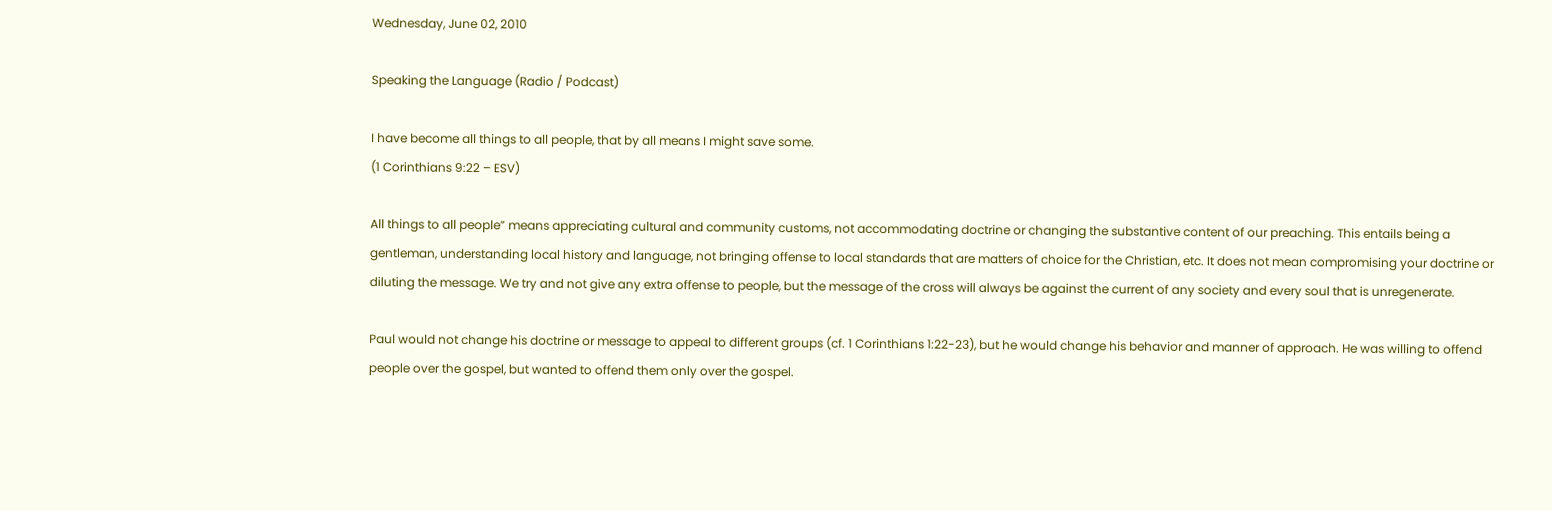Wednesday, June 02, 2010

Speaking the Language (Radio / Podcast)

I have become all things to all people, that by all means I might save some.
(1 Corinthians 9:22 – ESV)

All things to all people” means appreciating cultural and community customs, not accommodating doctrine or changing the substantive content of our preaching. This entails being a gentleman, understanding local history and language, not bringing offense to local standards that are matters of choice for the Christian, etc. It does not mean compromising your doctrine or diluting the message. We try and not give any extra offense to people, but the message of the cross will always be against the current of any society and every soul that is unregenerate.

Paul would not change his doctrine or message to appeal to different groups (cf. 1 Corinthians 1:22-23), but he would change his behavior and manner of approach. He was willing to offend people over the gospel, but wanted to offend them only over the gospel.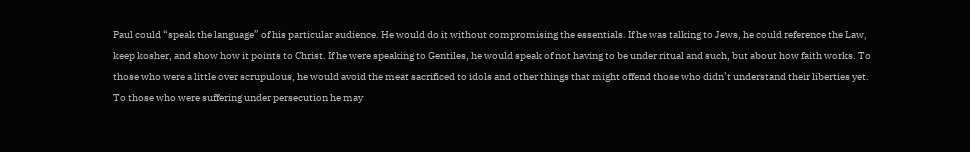Paul could “speak the language” of his particular audience. He would do it without compromising the essentials. If he was talking to Jews, he could reference the Law, keep kosher, and show how it points to Christ. If he were speaking to Gentiles, he would speak of not having to be under ritual and such, but about how faith works. To those who were a little over scrupulous, he would avoid the meat sacrificed to idols and other things that might offend those who didn’t understand their liberties yet. To those who were suffering under persecution he may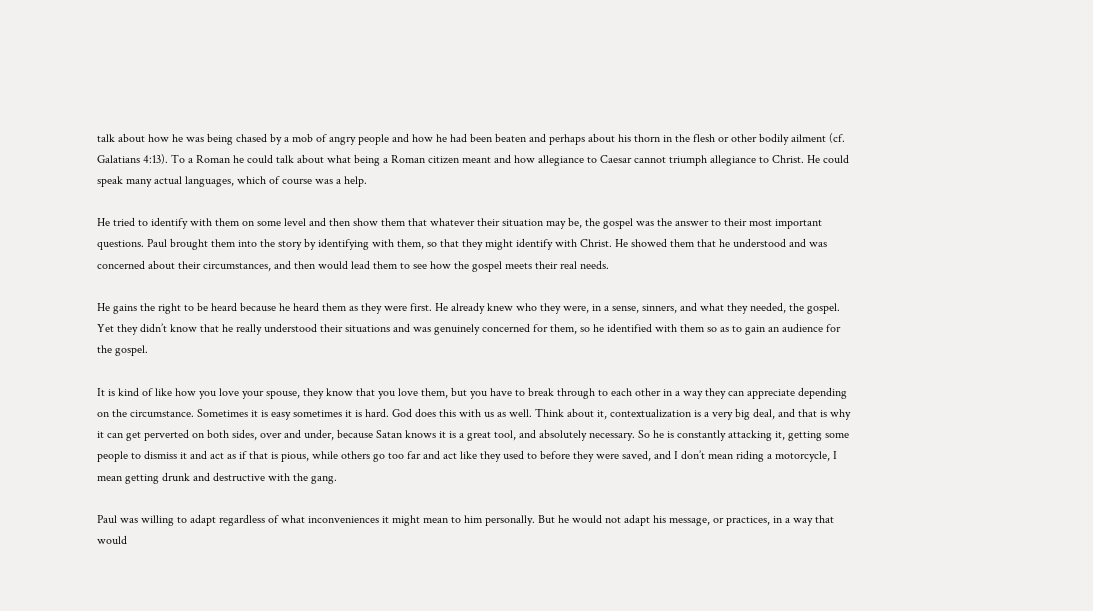talk about how he was being chased by a mob of angry people and how he had been beaten and perhaps about his thorn in the flesh or other bodily ailment (cf. Galatians 4:13). To a Roman he could talk about what being a Roman citizen meant and how allegiance to Caesar cannot triumph allegiance to Christ. He could speak many actual languages, which of course was a help.

He tried to identify with them on some level and then show them that whatever their situation may be, the gospel was the answer to their most important questions. Paul brought them into the story by identifying with them, so that they might identify with Christ. He showed them that he understood and was concerned about their circumstances, and then would lead them to see how the gospel meets their real needs.

He gains the right to be heard because he heard them as they were first. He already knew who they were, in a sense, sinners, and what they needed, the gospel. Yet they didn’t know that he really understood their situations and was genuinely concerned for them, so he identified with them so as to gain an audience for the gospel.

It is kind of like how you love your spouse, they know that you love them, but you have to break through to each other in a way they can appreciate depending on the circumstance. Sometimes it is easy sometimes it is hard. God does this with us as well. Think about it, contextualization is a very big deal, and that is why it can get perverted on both sides, over and under, because Satan knows it is a great tool, and absolutely necessary. So he is constantly attacking it, getting some people to dismiss it and act as if that is pious, while others go too far and act like they used to before they were saved, and I don’t mean riding a motorcycle, I mean getting drunk and destructive with the gang.

Paul was willing to adapt regardless of what inconveniences it might mean to him personally. But he would not adapt his message, or practices, in a way that would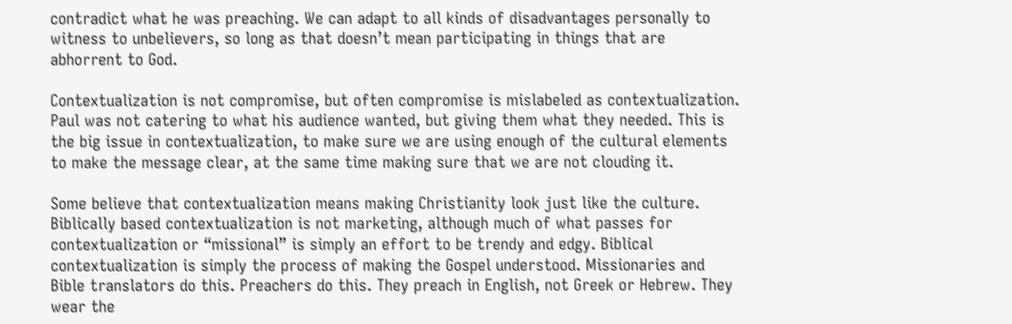contradict what he was preaching. We can adapt to all kinds of disadvantages personally to witness to unbelievers, so long as that doesn’t mean participating in things that are abhorrent to God.

Contextualization is not compromise, but often compromise is mislabeled as contextualization. Paul was not catering to what his audience wanted, but giving them what they needed. This is the big issue in contextualization, to make sure we are using enough of the cultural elements to make the message clear, at the same time making sure that we are not clouding it.

Some believe that contextualization means making Christianity look just like the culture. Biblically based contextualization is not marketing, although much of what passes for contextualization or “missional” is simply an effort to be trendy and edgy. Biblical contextualization is simply the process of making the Gospel understood. Missionaries and Bible translators do this. Preachers do this. They preach in English, not Greek or Hebrew. They wear the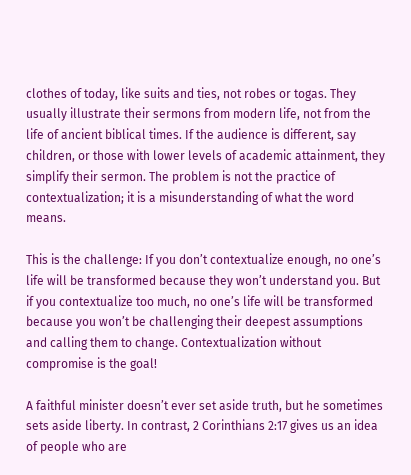clothes of today, like suits and ties, not robes or togas. They usually illustrate their sermons from modern life, not from the life of ancient biblical times. If the audience is different, say children, or those with lower levels of academic attainment, they simplify their sermon. The problem is not the practice of contextualization; it is a misunderstanding of what the word means.

This is the challenge: If you don’t contextualize enough, no one’s life will be transformed because they won’t understand you. But if you contextualize too much, no one’s life will be transformed because you won’t be challenging their deepest assumptions and calling them to change. Contextualization without compromise is the goal!

A faithful minister doesn’t ever set aside truth, but he sometimes sets aside liberty. In contrast, 2 Corinthians 2:17 gives us an idea of people who are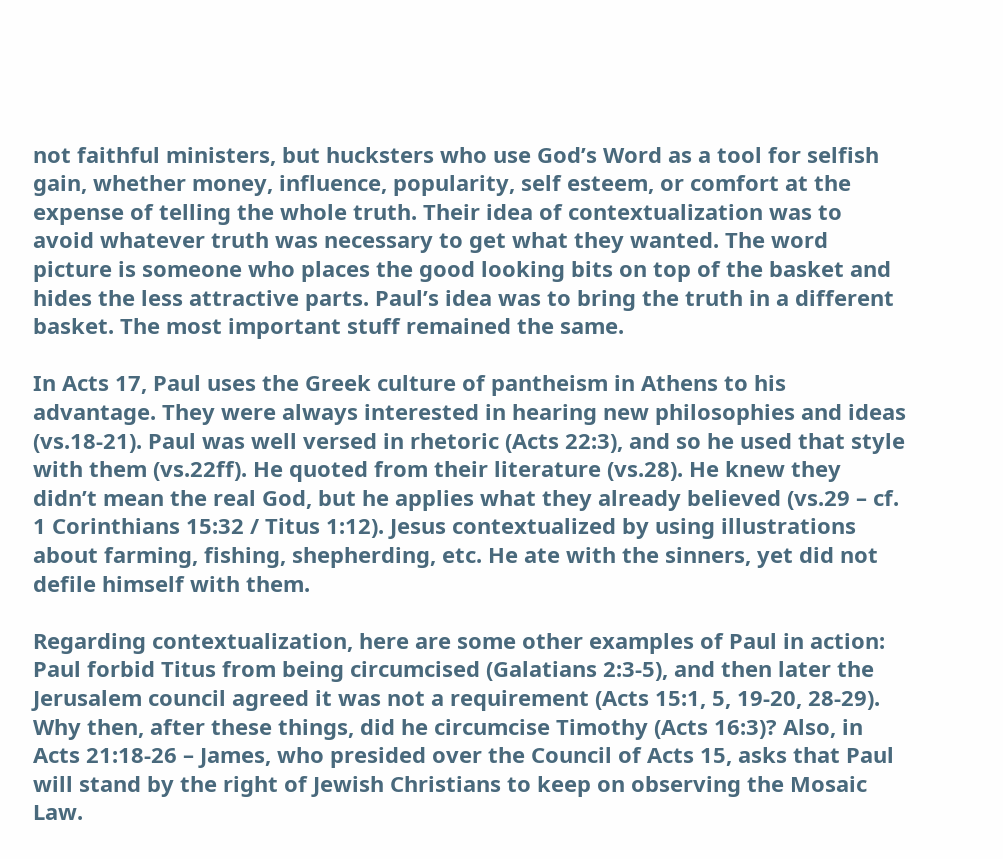not faithful ministers, but hucksters who use God’s Word as a tool for selfish gain, whether money, influence, popularity, self esteem, or comfort at the expense of telling the whole truth. Their idea of contextualization was to avoid whatever truth was necessary to get what they wanted. The word picture is someone who places the good looking bits on top of the basket and hides the less attractive parts. Paul’s idea was to bring the truth in a different basket. The most important stuff remained the same.

In Acts 17, Paul uses the Greek culture of pantheism in Athens to his advantage. They were always interested in hearing new philosophies and ideas (vs.18-21). Paul was well versed in rhetoric (Acts 22:3), and so he used that style with them (vs.22ff). He quoted from their literature (vs.28). He knew they didn’t mean the real God, but he applies what they already believed (vs.29 – cf. 1 Corinthians 15:32 / Titus 1:12). Jesus contextualized by using illustrations about farming, fishing, shepherding, etc. He ate with the sinners, yet did not defile himself with them.

Regarding contextualization, here are some other examples of Paul in action: Paul forbid Titus from being circumcised (Galatians 2:3-5), and then later the Jerusalem council agreed it was not a requirement (Acts 15:1, 5, 19-20, 28-29). Why then, after these things, did he circumcise Timothy (Acts 16:3)? Also, in Acts 21:18-26 – James, who presided over the Council of Acts 15, asks that Paul will stand by the right of Jewish Christians to keep on observing the Mosaic Law.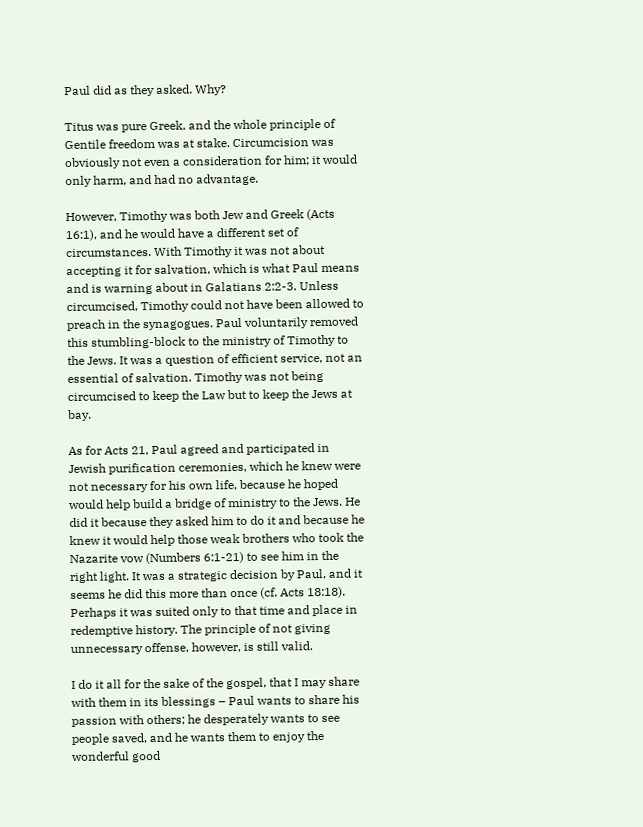Paul did as they asked. Why?

Titus was pure Greek, and the whole principle of Gentile freedom was at stake. Circumcision was obviously not even a consideration for him; it would only harm, and had no advantage.

However, Timothy was both Jew and Greek (Acts 16:1), and he would have a different set of circumstances. With Timothy it was not about accepting it for salvation, which is what Paul means and is warning about in Galatians 2:2-3. Unless circumcised, Timothy could not have been allowed to preach in the synagogues. Paul voluntarily removed this stumbling-block to the ministry of Timothy to the Jews. It was a question of efficient service, not an essential of salvation. Timothy was not being circumcised to keep the Law but to keep the Jews at bay.

As for Acts 21, Paul agreed and participated in Jewish purification ceremonies, which he knew were not necessary for his own life, because he hoped would help build a bridge of ministry to the Jews. He did it because they asked him to do it and because he knew it would help those weak brothers who took the Nazarite vow (Numbers 6:1-21) to see him in the right light. It was a strategic decision by Paul, and it seems he did this more than once (cf. Acts 18:18). Perhaps it was suited only to that time and place in redemptive history. The principle of not giving unnecessary offense, however, is still valid.

I do it all for the sake of the gospel, that I may share with them in its blessings – Paul wants to share his passion with others; he desperately wants to see people saved, and he wants them to enjoy the wonderful good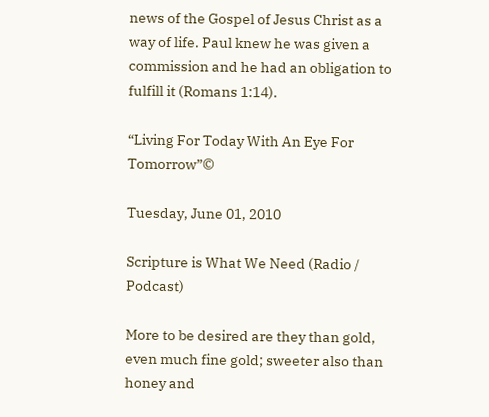news of the Gospel of Jesus Christ as a way of life. Paul knew he was given a commission and he had an obligation to fulfill it (Romans 1:14).

“Living For Today With An Eye For Tomorrow”©

Tuesday, June 01, 2010

Scripture is What We Need (Radio / Podcast)

More to be desired are they than gold, even much fine gold; sweeter also than honey and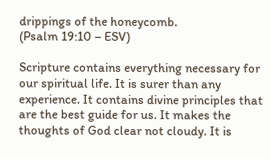drippings of the honeycomb.
(Psalm 19:10 – ESV)

Scripture contains everything necessary for our spiritual life. It is surer than any experience. It contains divine principles that are the best guide for us. It makes the thoughts of God clear not cloudy. It is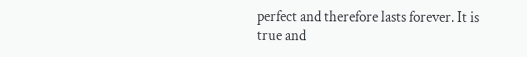perfect and therefore lasts forever. It is true and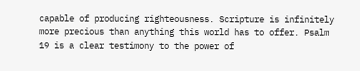capable of producing righteousness. Scripture is infinitely more precious than anything this world has to offer. Psalm 19 is a clear testimony to the power of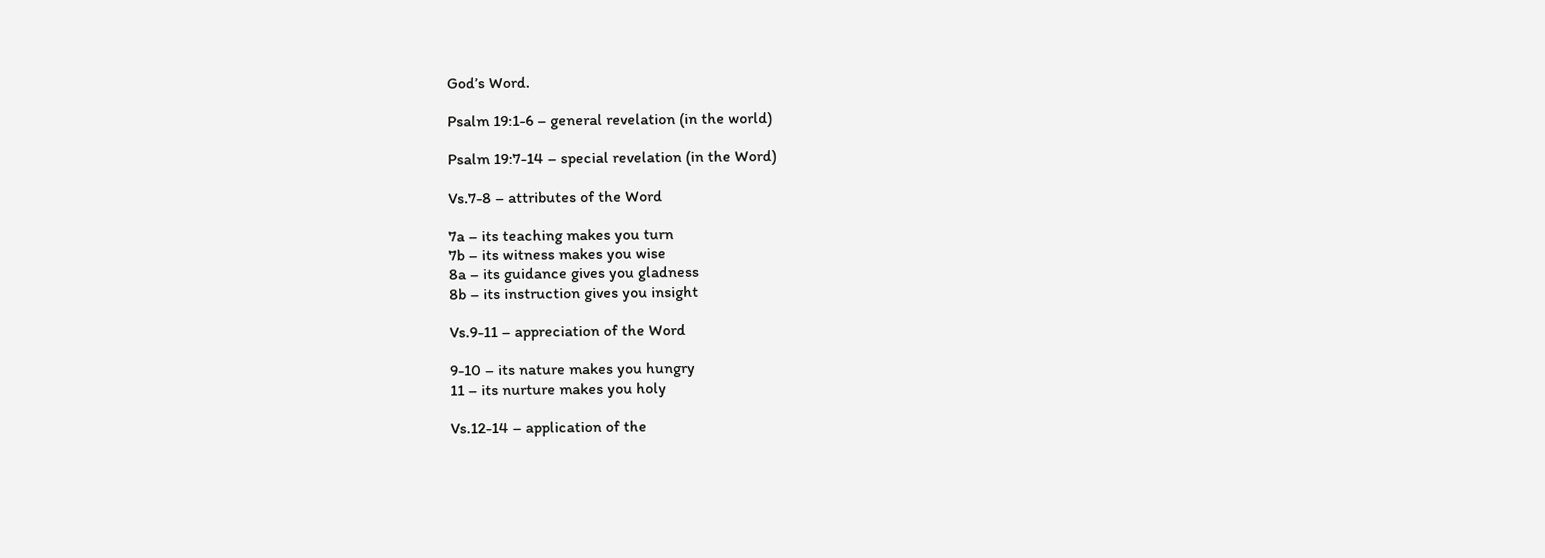God’s Word.

Psalm 19:1-6 – general revelation (in the world)

Psalm 19:7-14 – special revelation (in the Word)

Vs.7-8 – attributes of the Word

7a – its teaching makes you turn
7b – its witness makes you wise
8a – its guidance gives you gladness
8b – its instruction gives you insight

Vs.9-11 – appreciation of the Word

9-10 – its nature makes you hungry
11 – its nurture makes you holy

Vs.12-14 – application of the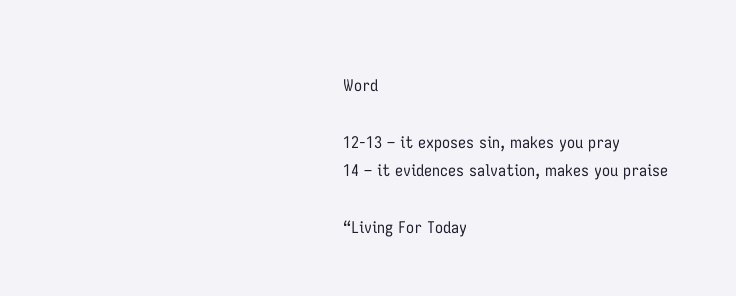Word

12-13 – it exposes sin, makes you pray
14 – it evidences salvation, makes you praise

“Living For Today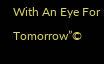With An Eye For Tomorrow”©